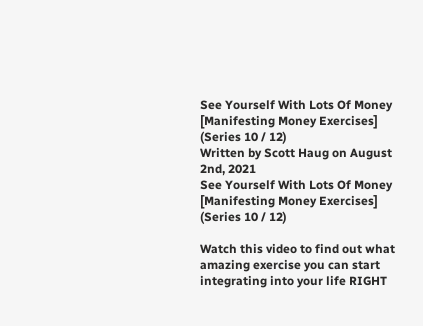See Yourself With Lots Of Money [Manifesting Money Exercises] (Series 10 / 12)
Written by Scott Haug on August 2nd, 2021
See Yourself With Lots Of Money [Manifesting Money Exercises] (Series 10 / 12)

Watch this video to find out what amazing exercise you can start integrating into your life RIGHT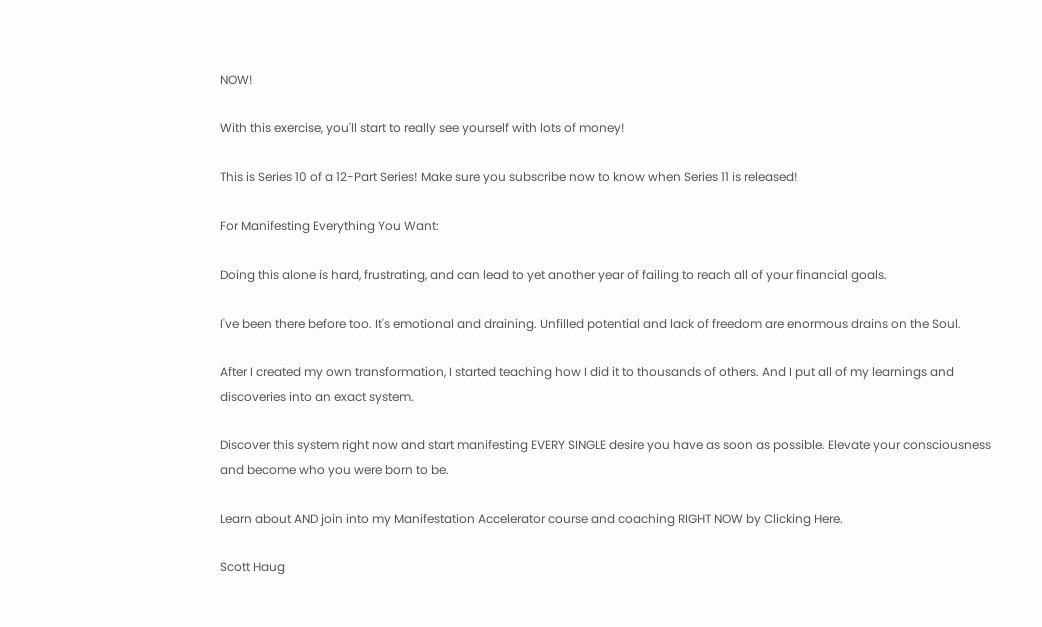NOW!

With this exercise, you'll start to really see yourself with lots of money!

This is Series 10 of a 12-Part Series! Make sure you subscribe now to know when Series 11 is released!

For Manifesting Everything You Want:

Doing this alone is hard, frustrating, and can lead to yet another year of failing to reach all of your financial goals.

I've been there before too. It's emotional and draining. Unfilled potential and lack of freedom are enormous drains on the Soul.

After I created my own transformation, I started teaching how I did it to thousands of others. And I put all of my learnings and discoveries into an exact system.

Discover this system right now and start manifesting EVERY SINGLE desire you have as soon as possible. Elevate your consciousness and become who you were born to be.

Learn about AND join into my Manifestation Accelerator course and coaching RIGHT NOW by Clicking Here.

Scott Haug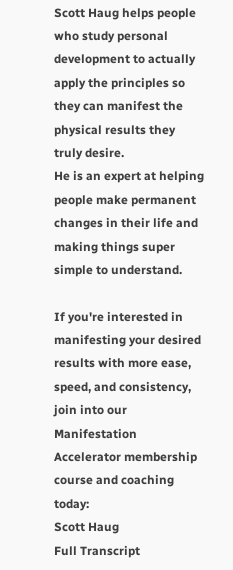Scott Haug helps people who study personal development to actually apply the principles so they can manifest the physical results they truly desire.
He is an expert at helping people make permanent changes in their life and making things super simple to understand.

If you're interested in manifesting your desired results with more ease, speed, and consistency, join into our Manifestation Accelerator membership course and coaching today:
Scott Haug
Full Transcript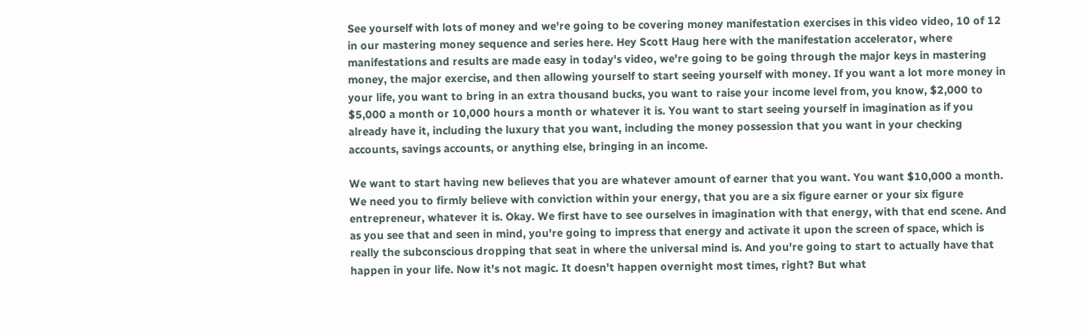See yourself with lots of money and we're going to be covering money manifestation exercises in this video video, 10 of 12 in our mastering money sequence and series here. Hey Scott Haug here with the manifestation accelerator, where manifestations and results are made easy in today's video, we're going to be going through the major keys in mastering money, the major exercise, and then allowing yourself to start seeing yourself with money. If you want a lot more money in your life, you want to bring in an extra thousand bucks, you want to raise your income level from, you know, $2,000 to $5,000 a month or 10,000 hours a month or whatever it is. You want to start seeing yourself in imagination as if you already have it, including the luxury that you want, including the money possession that you want in your checking accounts, savings accounts, or anything else, bringing in an income.

We want to start having new believes that you are whatever amount of earner that you want. You want $10,000 a month. We need you to firmly believe with conviction within your energy, that you are a six figure earner or your six figure entrepreneur, whatever it is. Okay. We first have to see ourselves in imagination with that energy, with that end scene. And as you see that and seen in mind, you're going to impress that energy and activate it upon the screen of space, which is really the subconscious dropping that seat in where the universal mind is. And you're going to start to actually have that happen in your life. Now it's not magic. It doesn't happen overnight most times, right? But what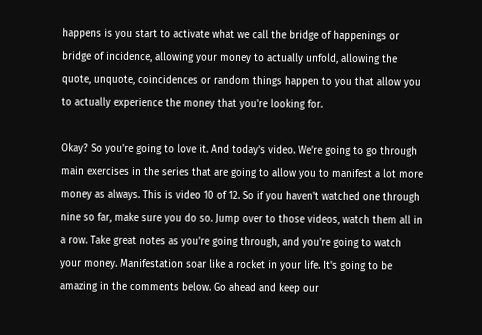happens is you start to activate what we call the bridge of happenings or bridge of incidence, allowing your money to actually unfold, allowing the quote, unquote, coincidences or random things happen to you that allow you to actually experience the money that you're looking for.

Okay? So you're going to love it. And today's video. We're going to go through main exercises in the series that are going to allow you to manifest a lot more money as always. This is video 10 of 12. So if you haven't watched one through nine so far, make sure you do so. Jump over to those videos, watch them all in a row. Take great notes as you're going through, and you're going to watch your money. Manifestation soar like a rocket in your life. It's going to be amazing in the comments below. Go ahead and keep our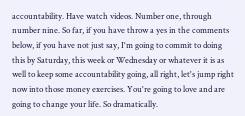accountability. Have watch videos. Number one, through number nine. So far, if you have throw a yes in the comments below, if you have not just say, I'm going to commit to doing this by Saturday, this week or Wednesday or whatever it is as well to keep some accountability going, all right, let's jump right now into those money exercises. You're going to love and are going to change your life. So dramatically.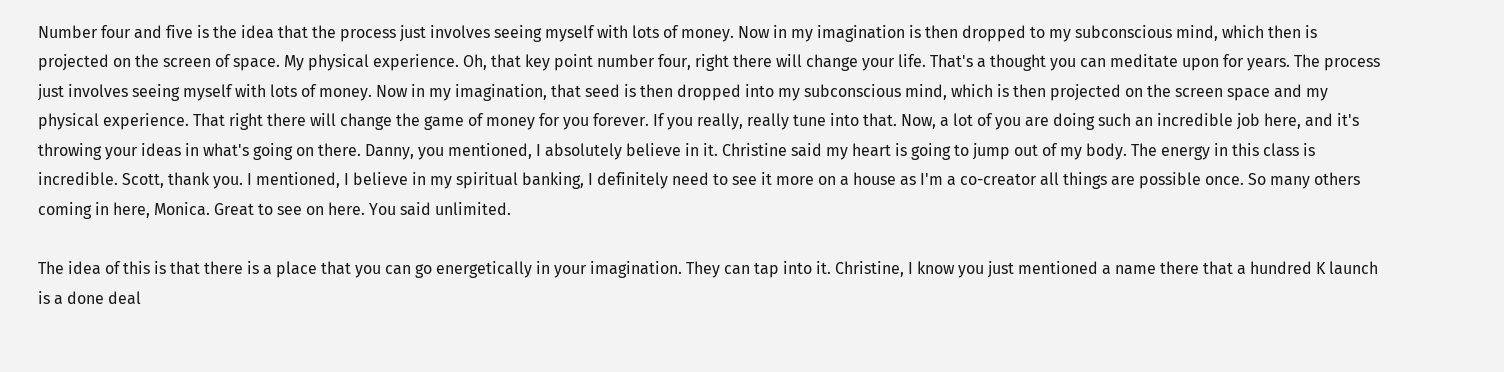Number four and five is the idea that the process just involves seeing myself with lots of money. Now in my imagination is then dropped to my subconscious mind, which then is projected on the screen of space. My physical experience. Oh, that key point number four, right there will change your life. That's a thought you can meditate upon for years. The process just involves seeing myself with lots of money. Now in my imagination, that seed is then dropped into my subconscious mind, which is then projected on the screen space and my physical experience. That right there will change the game of money for you forever. If you really, really tune into that. Now, a lot of you are doing such an incredible job here, and it's throwing your ideas in what's going on there. Danny, you mentioned, I absolutely believe in it. Christine said my heart is going to jump out of my body. The energy in this class is incredible. Scott, thank you. I mentioned, I believe in my spiritual banking, I definitely need to see it more on a house as I'm a co-creator all things are possible once. So many others coming in here, Monica. Great to see on here. You said unlimited.

The idea of this is that there is a place that you can go energetically in your imagination. They can tap into it. Christine, I know you just mentioned a name there that a hundred K launch is a done deal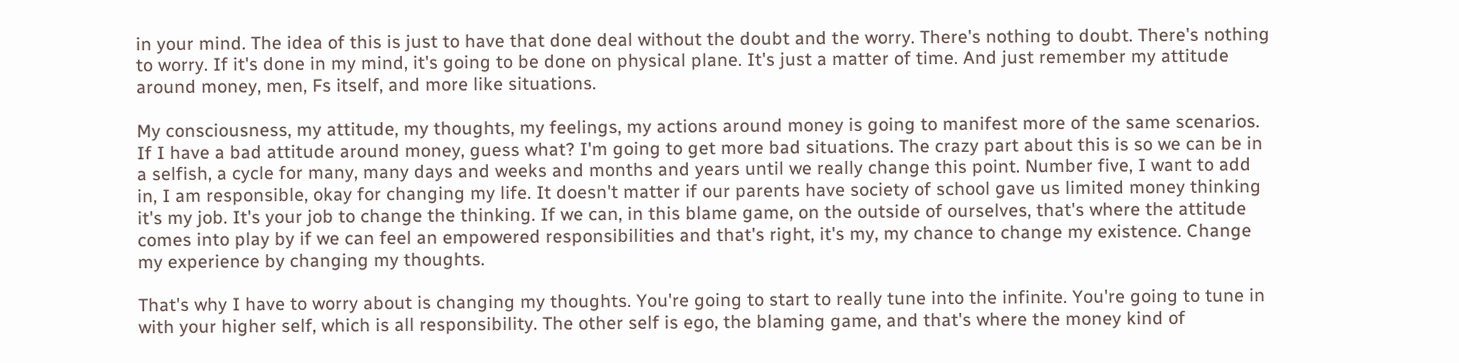in your mind. The idea of this is just to have that done deal without the doubt and the worry. There's nothing to doubt. There's nothing to worry. If it's done in my mind, it's going to be done on physical plane. It's just a matter of time. And just remember my attitude around money, men, Fs itself, and more like situations.

My consciousness, my attitude, my thoughts, my feelings, my actions around money is going to manifest more of the same scenarios. If I have a bad attitude around money, guess what? I'm going to get more bad situations. The crazy part about this is so we can be in a selfish, a cycle for many, many days and weeks and months and years until we really change this point. Number five, I want to add in, I am responsible, okay for changing my life. It doesn't matter if our parents have society of school gave us limited money thinking it's my job. It's your job to change the thinking. If we can, in this blame game, on the outside of ourselves, that's where the attitude comes into play by if we can feel an empowered responsibilities and that's right, it's my, my chance to change my existence. Change my experience by changing my thoughts.

That's why I have to worry about is changing my thoughts. You're going to start to really tune into the infinite. You're going to tune in with your higher self, which is all responsibility. The other self is ego, the blaming game, and that's where the money kind of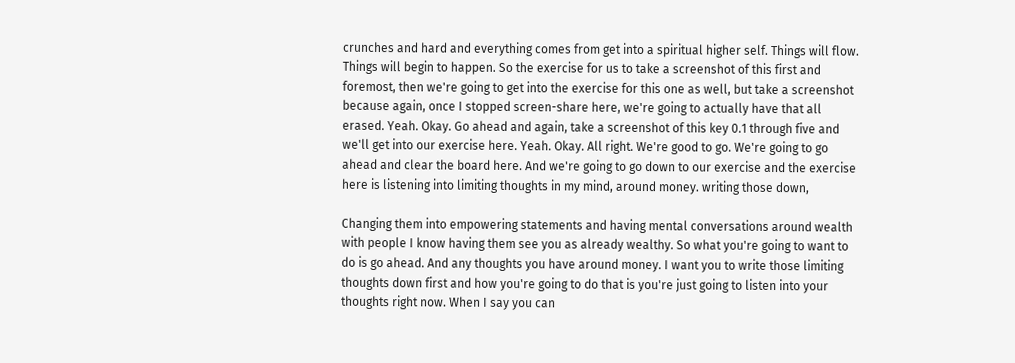crunches and hard and everything comes from get into a spiritual higher self. Things will flow. Things will begin to happen. So the exercise for us to take a screenshot of this first and foremost, then we're going to get into the exercise for this one as well, but take a screenshot because again, once I stopped screen-share here, we're going to actually have that all erased. Yeah. Okay. Go ahead and again, take a screenshot of this key 0.1 through five and we'll get into our exercise here. Yeah. Okay. All right. We're good to go. We're going to go ahead and clear the board here. And we're going to go down to our exercise and the exercise here is listening into limiting thoughts in my mind, around money. writing those down,

Changing them into empowering statements and having mental conversations around wealth with people I know having them see you as already wealthy. So what you're going to want to do is go ahead. And any thoughts you have around money. I want you to write those limiting thoughts down first and how you're going to do that is you're just going to listen into your thoughts right now. When I say you can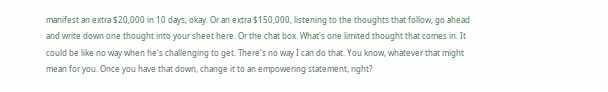manifest an extra $20,000 in 10 days, okay. Or an extra $150,000, listening to the thoughts that follow, go ahead and write down one thought into your sheet here. Or the chat box. What's one limited thought that comes in. It could be like no way when he's challenging to get. There's no way I can do that. You know, whatever that might mean for you. Once you have that down, change it to an empowering statement, right?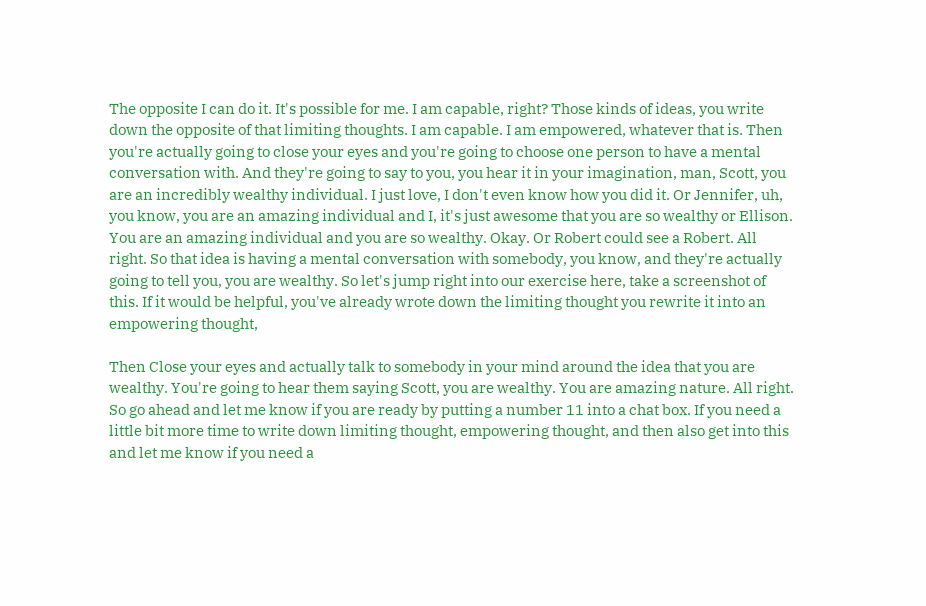The opposite I can do it. It's possible for me. I am capable, right? Those kinds of ideas, you write down the opposite of that limiting thoughts. I am capable. I am empowered, whatever that is. Then you're actually going to close your eyes and you're going to choose one person to have a mental conversation with. And they're going to say to you, you hear it in your imagination, man, Scott, you are an incredibly wealthy individual. I just love, I don't even know how you did it. Or Jennifer, uh, you know, you are an amazing individual and I, it's just awesome that you are so wealthy or Ellison. You are an amazing individual and you are so wealthy. Okay. Or Robert could see a Robert. All right. So that idea is having a mental conversation with somebody, you know, and they're actually going to tell you, you are wealthy. So let's jump right into our exercise here, take a screenshot of this. If it would be helpful, you've already wrote down the limiting thought you rewrite it into an empowering thought,

Then Close your eyes and actually talk to somebody in your mind around the idea that you are wealthy. You're going to hear them saying Scott, you are wealthy. You are amazing nature. All right. So go ahead and let me know if you are ready by putting a number 11 into a chat box. If you need a little bit more time to write down limiting thought, empowering thought, and then also get into this and let me know if you need a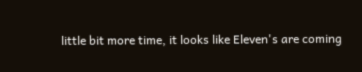little bit more time, it looks like Eleven's are coming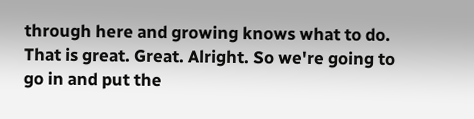through here and growing knows what to do. That is great. Great. Alright. So we're going to go in and put the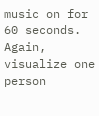music on for 60 seconds. Again, visualize one person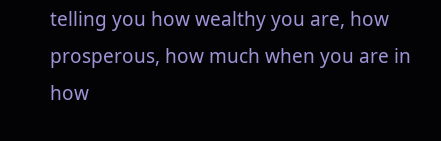telling you how wealthy you are, how prosperous, how much when you are in how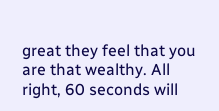great they feel that you are that wealthy. All right, 60 seconds will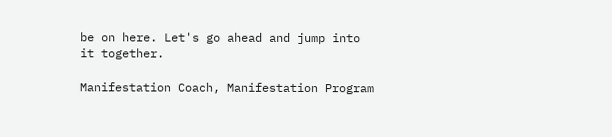be on here. Let's go ahead and jump into it together.

Manifestation Coach, Manifestation Program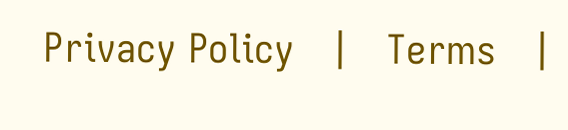Privacy Policy   |   Terms   |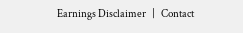Earnings Disclaimer   |   Contact